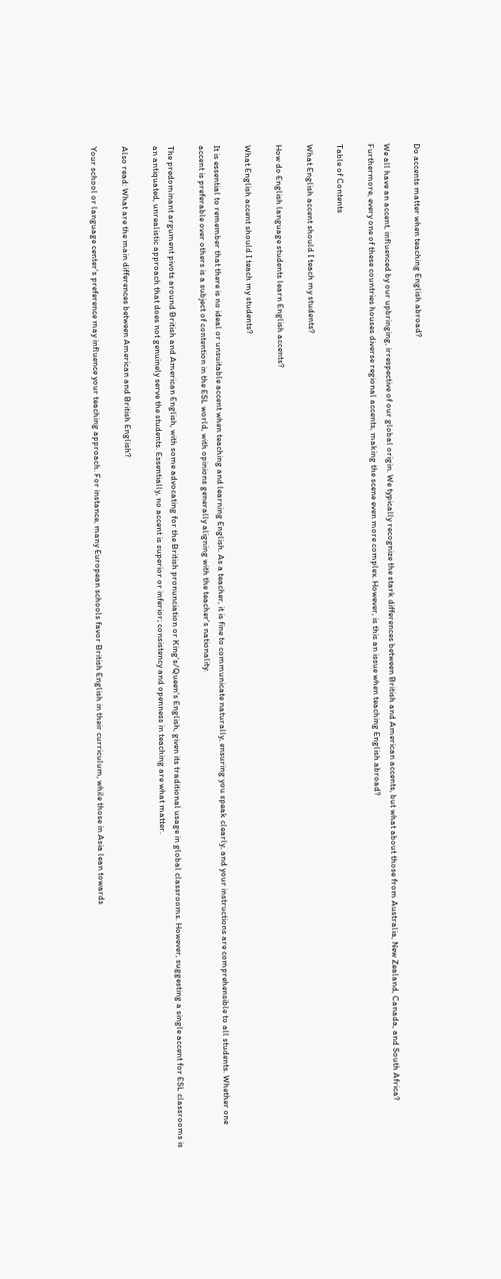Do accents matter when teaching English abroad?

We all have an accent, influenced by our upbringing, irrespective of our global origin. We typically recognize the stark differences between British and American accents, but what about those from Australia, New Zealand, Canada, and South Africa? Furthermore, every one of these countries houses diverse regional accents, making the scene even more complex. However, is this an issue when teaching English abroad?

Table of Contents

What English accent should I teach my students?

How do English language students learn English accents?

What English accent should I teach my students?

It is essential to remember that there is no ideal or unsuitable accent when teaching and learning English. As a teacher, it is fine to communicate naturally, ensuring you speak clearly, and your instructions are comprehensible to all students. Whether one accent is preferable over others is a subject of contention in the ESL world, with opinions generally aligning with the teacher's nationality.

The predominant argument pivots around British and American English, with some advocating for the British pronunciation or King's/Queen's English, given its traditional usage in global classrooms. However, suggesting a single accent for ESL classrooms is an antiquated, unrealistic approach that does not genuinely serve the students. Essentially, no accent is superior or inferior; consistency and openness in teaching are what matter.

Also read: What are the main differences between American and British English?

Your school or language center's preference may influence your teaching approach. For instance, many European schools favor British English in their curriculum, while those in Asia lean towards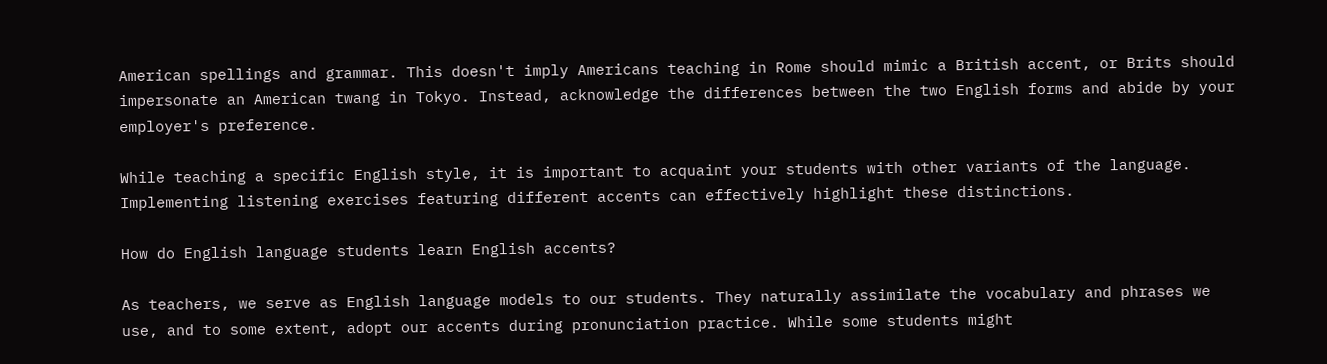American spellings and grammar. This doesn't imply Americans teaching in Rome should mimic a British accent, or Brits should impersonate an American twang in Tokyo. Instead, acknowledge the differences between the two English forms and abide by your employer's preference.

While teaching a specific English style, it is important to acquaint your students with other variants of the language. Implementing listening exercises featuring different accents can effectively highlight these distinctions.

How do English language students learn English accents?

As teachers, we serve as English language models to our students. They naturally assimilate the vocabulary and phrases we use, and to some extent, adopt our accents during pronunciation practice. While some students might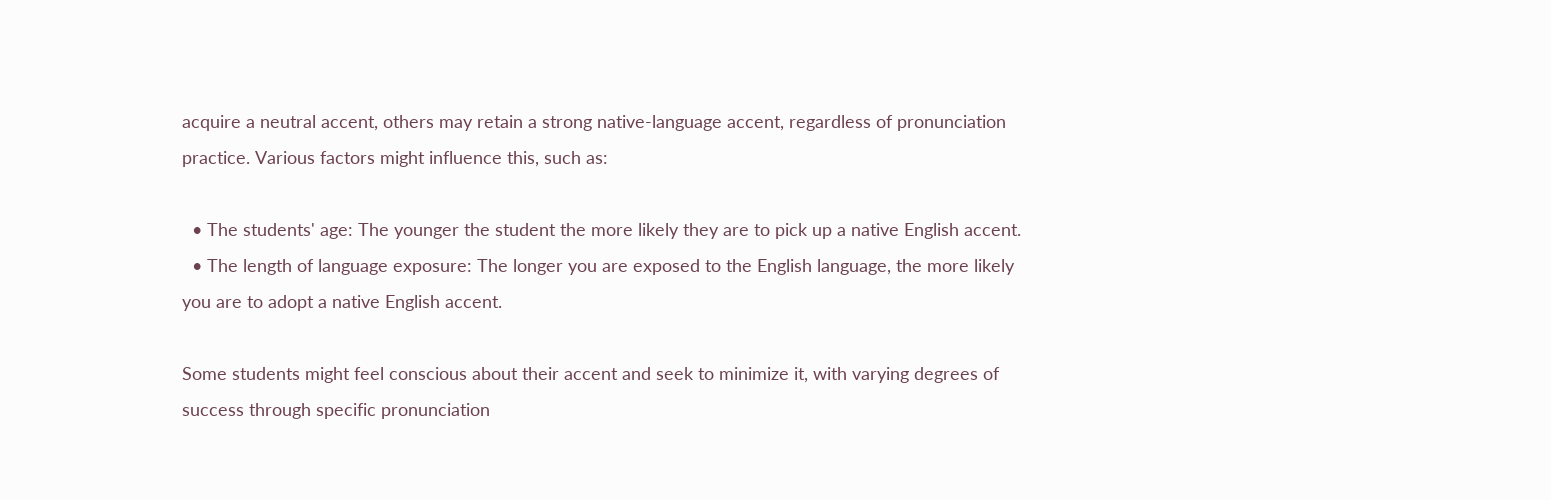acquire a neutral accent, others may retain a strong native-language accent, regardless of pronunciation practice. Various factors might influence this, such as:

  • The students' age: The younger the student the more likely they are to pick up a native English accent.
  • The length of language exposure: The longer you are exposed to the English language, the more likely you are to adopt a native English accent.

Some students might feel conscious about their accent and seek to minimize it, with varying degrees of success through specific pronunciation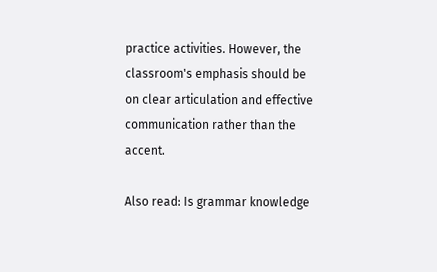practice activities. However, the classroom's emphasis should be on clear articulation and effective communication rather than the accent.

Also read: Is grammar knowledge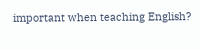important when teaching English?